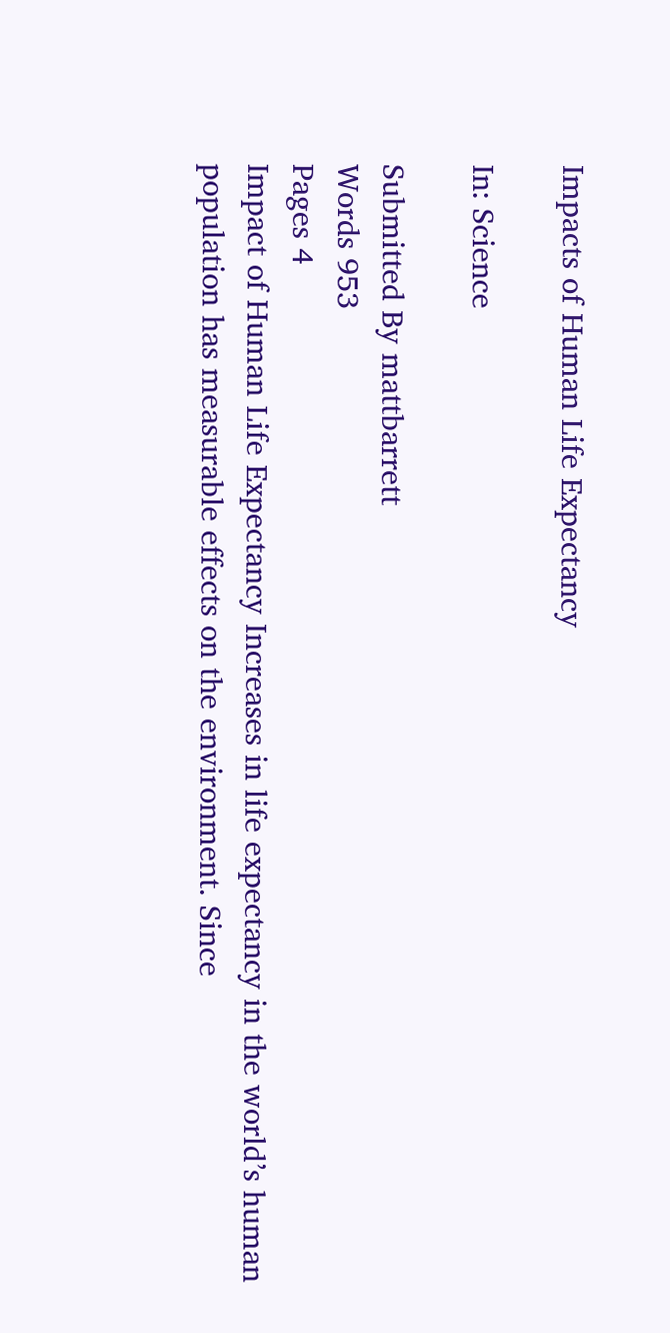Impacts of Human Life Expectancy

In: Science

Submitted By mattbarrett
Words 953
Pages 4
Impact of Human Life Expectancy Increases in life expectancy in the world’s human population has measurable effects on the environment. Since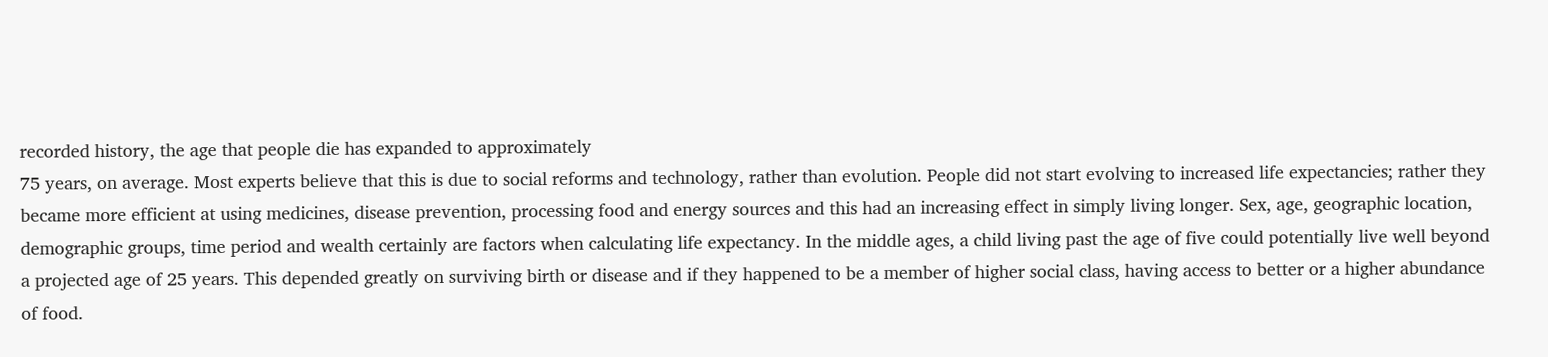recorded history, the age that people die has expanded to approximately
75 years, on average. Most experts believe that this is due to social reforms and technology, rather than evolution. People did not start evolving to increased life expectancies; rather they became more efficient at using medicines, disease prevention, processing food and energy sources and this had an increasing effect in simply living longer. Sex, age, geographic location, demographic groups, time period and wealth certainly are factors when calculating life expectancy. In the middle ages, a child living past the age of five could potentially live well beyond a projected age of 25 years. This depended greatly on surviving birth or disease and if they happened to be a member of higher social class, having access to better or a higher abundance of food.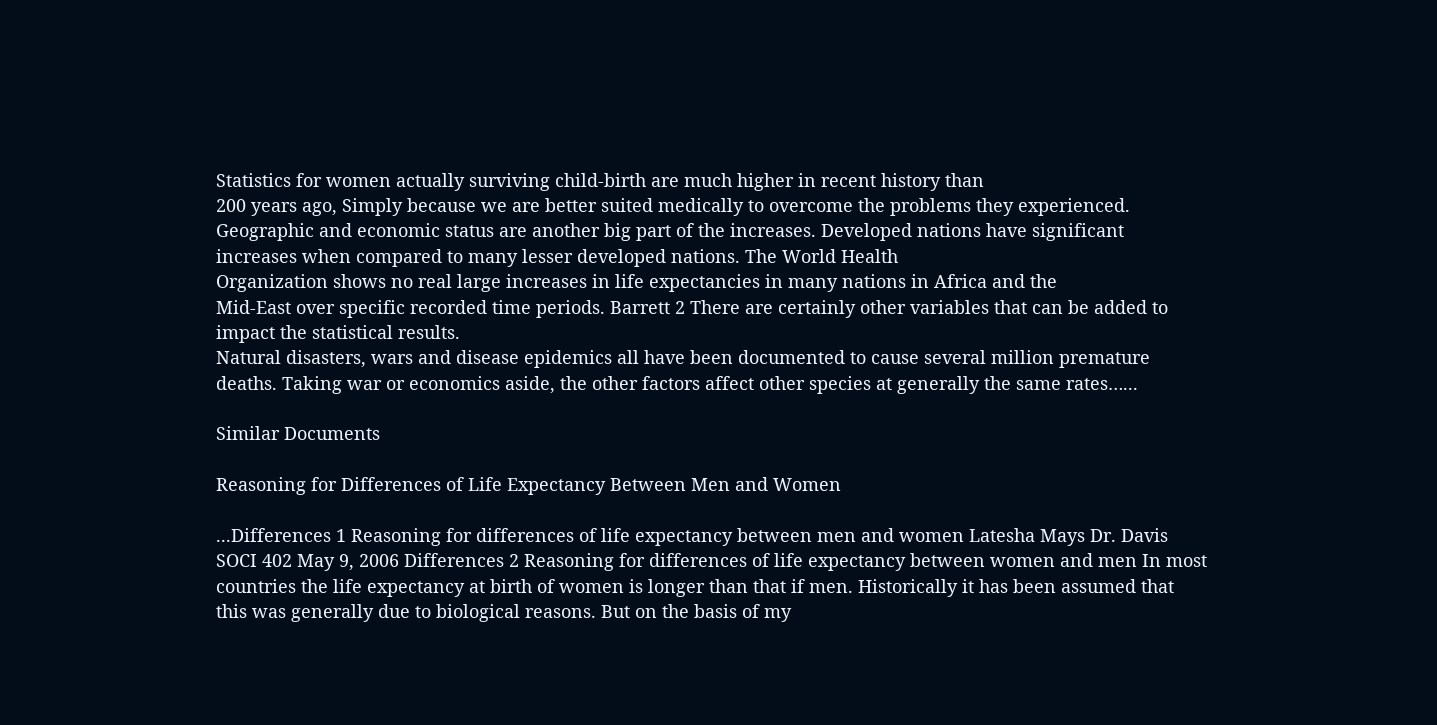Statistics for women actually surviving child-birth are much higher in recent history than
200 years ago, Simply because we are better suited medically to overcome the problems they experienced. Geographic and economic status are another big part of the increases. Developed nations have significant increases when compared to many lesser developed nations. The World Health
Organization shows no real large increases in life expectancies in many nations in Africa and the
Mid-East over specific recorded time periods. Barrett 2 There are certainly other variables that can be added to impact the statistical results.
Natural disasters, wars and disease epidemics all have been documented to cause several million premature deaths. Taking war or economics aside, the other factors affect other species at generally the same rates…...

Similar Documents

Reasoning for Differences of Life Expectancy Between Men and Women

...Differences 1 Reasoning for differences of life expectancy between men and women Latesha Mays Dr. Davis SOCI 402 May 9, 2006 Differences 2 Reasoning for differences of life expectancy between women and men In most countries the life expectancy at birth of women is longer than that if men. Historically it has been assumed that this was generally due to biological reasons. But on the basis of my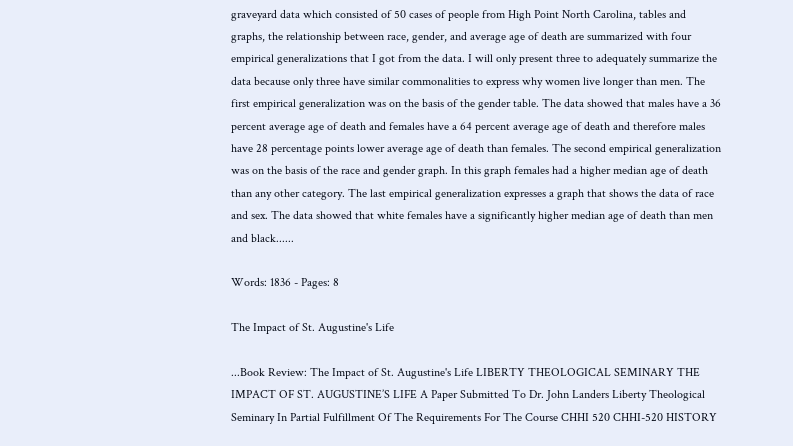graveyard data which consisted of 50 cases of people from High Point North Carolina, tables and graphs, the relationship between race, gender, and average age of death are summarized with four empirical generalizations that I got from the data. I will only present three to adequately summarize the data because only three have similar commonalities to express why women live longer than men. The first empirical generalization was on the basis of the gender table. The data showed that males have a 36 percent average age of death and females have a 64 percent average age of death and therefore males have 28 percentage points lower average age of death than females. The second empirical generalization was on the basis of the race and gender graph. In this graph females had a higher median age of death than any other category. The last empirical generalization expresses a graph that shows the data of race and sex. The data showed that white females have a significantly higher median age of death than men and black......

Words: 1836 - Pages: 8

The Impact of St. Augustine's Life

...Book Review: The Impact of St. Augustine's Life LIBERTY THEOLOGICAL SEMINARY THE IMPACT OF ST. AUGUSTINE’S LIFE A Paper Submitted To Dr. John Landers Liberty Theological Seminary In Partial Fulfillment Of The Requirements For The Course CHHI 520 CHHI-520 HISTORY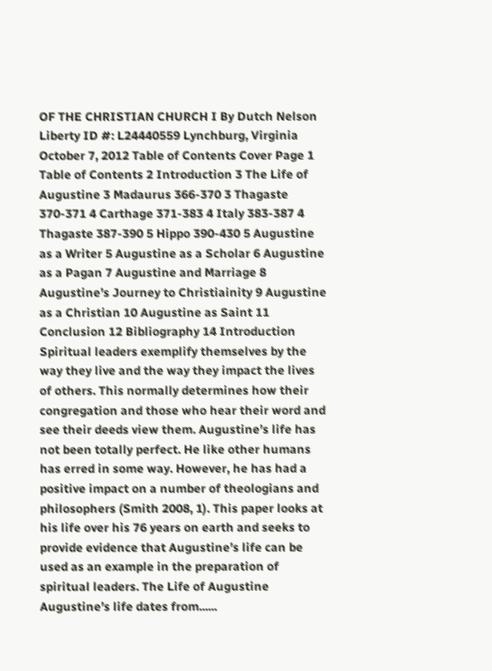OF THE CHRISTIAN CHURCH I By Dutch Nelson Liberty ID #: L24440559 Lynchburg, Virginia October 7, 2012 Table of Contents Cover Page 1 Table of Contents 2 Introduction 3 The Life of Augustine 3 Madaurus 366-370 3 Thagaste 370-371 4 Carthage 371-383 4 Italy 383-387 4 Thagaste 387-390 5 Hippo 390-430 5 Augustine as a Writer 5 Augustine as a Scholar 6 Augustine as a Pagan 7 Augustine and Marriage 8 Augustine’s Journey to Christiainity 9 Augustine as a Christian 10 Augustine as Saint 11 Conclusion 12 Bibliography 14 Introduction Spiritual leaders exemplify themselves by the way they live and the way they impact the lives of others. This normally determines how their congregation and those who hear their word and see their deeds view them. Augustine’s life has not been totally perfect. He like other humans has erred in some way. However, he has had a positive impact on a number of theologians and philosophers (Smith 2008, 1). This paper looks at his life over his 76 years on earth and seeks to provide evidence that Augustine’s life can be used as an example in the preparation of spiritual leaders. The Life of Augustine Augustine’s life dates from......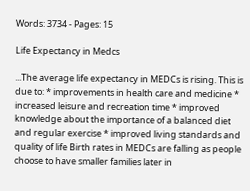Words: 3734 - Pages: 15

Life Expectancy in Medcs

...The average life expectancy in MEDCs is rising. This is due to: * improvements in health care and medicine * increased leisure and recreation time * improved knowledge about the importance of a balanced diet and regular exercise * improved living standards and quality of life Birth rates in MEDCs are falling as people choose to have smaller families later in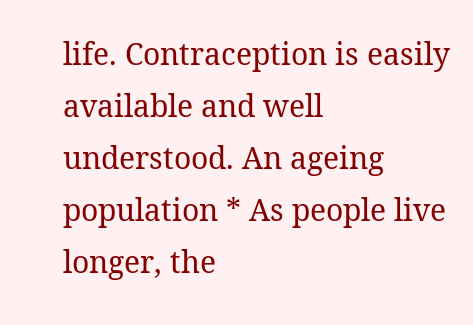life. Contraception is easily available and well understood. An ageing population * As people live longer, the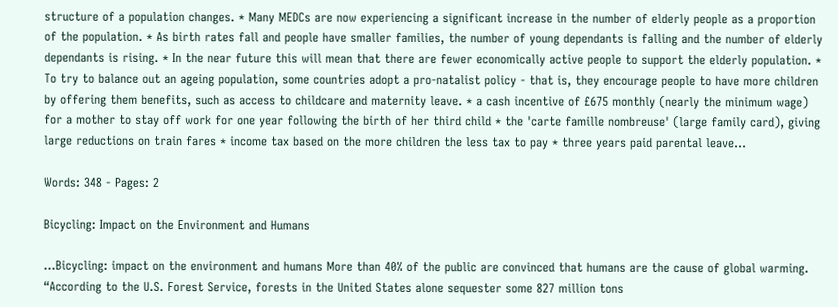structure of a population changes. * Many MEDCs are now experiencing a significant increase in the number of elderly people as a proportion of the population. * As birth rates fall and people have smaller families, the number of young dependants is falling and the number of elderly dependants is rising. * In the near future this will mean that there are fewer economically active people to support the elderly population. * To try to balance out an ageing population, some countries adopt a pro-natalist policy - that is, they encourage people to have more children by offering them benefits, such as access to childcare and maternity leave. * a cash incentive of £675 monthly (nearly the minimum wage) for a mother to stay off work for one year following the birth of her third child * the 'carte famille nombreuse' (large family card), giving large reductions on train fares * income tax based on the more children the less tax to pay * three years paid parental leave...

Words: 348 - Pages: 2

Bicycling: Impact on the Environment and Humans

...Bicycling: impact on the environment and humans More than 40% of the public are convinced that humans are the cause of global warming. “According to the U.S. Forest Service, forests in the United States alone sequester some 827 million tons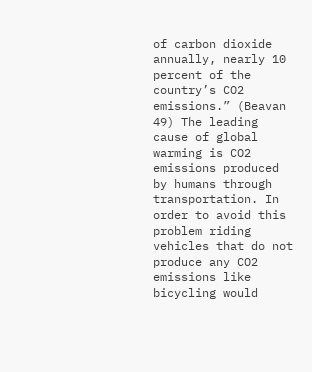of carbon dioxide annually, nearly 10 percent of the country’s CO2 emissions.” (Beavan 49) The leading cause of global warming is CO2 emissions produced by humans through transportation. In order to avoid this problem riding vehicles that do not produce any CO2 emissions like bicycling would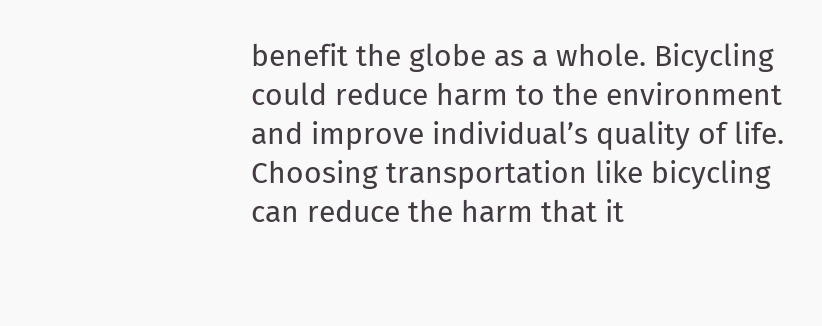benefit the globe as a whole. Bicycling could reduce harm to the environment and improve individual’s quality of life. Choosing transportation like bicycling can reduce the harm that it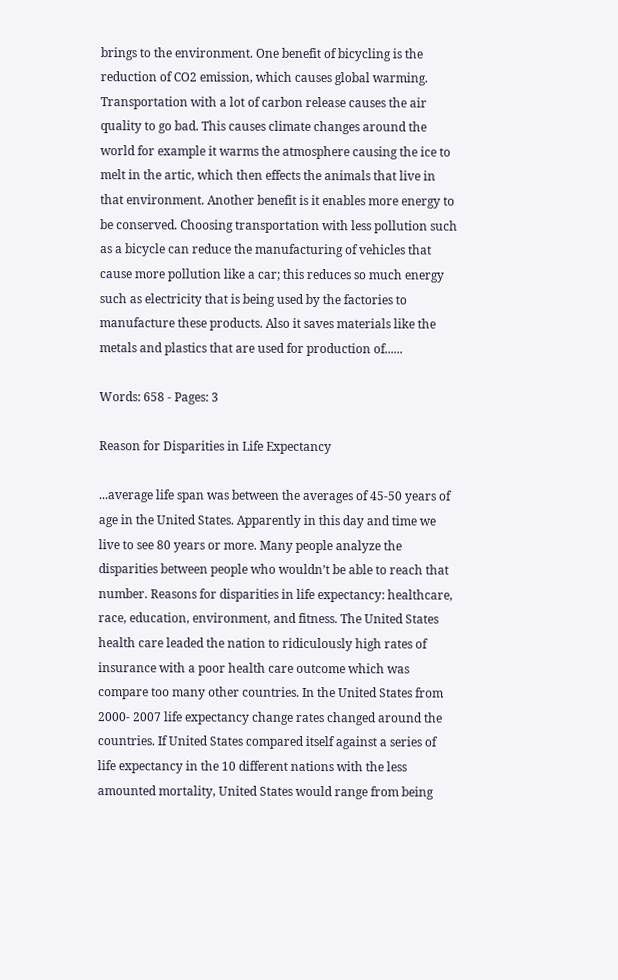brings to the environment. One benefit of bicycling is the reduction of CO2 emission, which causes global warming. Transportation with a lot of carbon release causes the air quality to go bad. This causes climate changes around the world for example it warms the atmosphere causing the ice to melt in the artic, which then effects the animals that live in that environment. Another benefit is it enables more energy to be conserved. Choosing transportation with less pollution such as a bicycle can reduce the manufacturing of vehicles that cause more pollution like a car; this reduces so much energy such as electricity that is being used by the factories to manufacture these products. Also it saves materials like the metals and plastics that are used for production of......

Words: 658 - Pages: 3

Reason for Disparities in Life Expectancy

...average life span was between the averages of 45-50 years of age in the United States. Apparently in this day and time we live to see 80 years or more. Many people analyze the disparities between people who wouldn’t be able to reach that number. Reasons for disparities in life expectancy: healthcare, race, education, environment, and fitness. The United States health care leaded the nation to ridiculously high rates of insurance with a poor health care outcome which was compare too many other countries. In the United States from 2000- 2007 life expectancy change rates changed around the countries. If United States compared itself against a series of life expectancy in the 10 different nations with the less amounted mortality, United States would range from being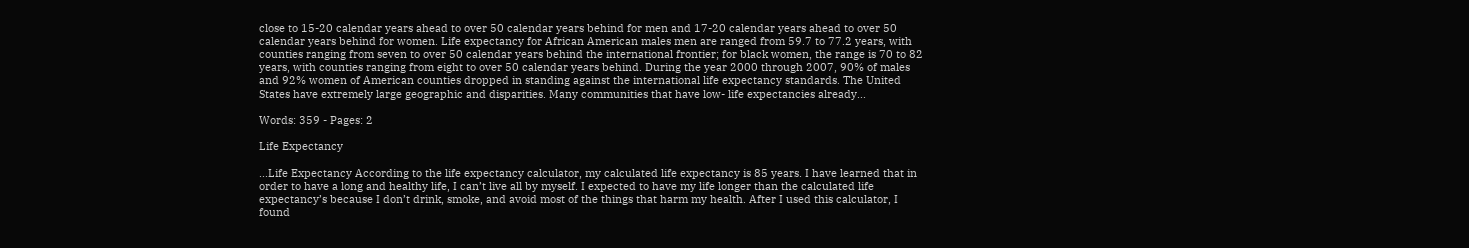close to 15-20 calendar years ahead to over 50 calendar years behind for men and 17-20 calendar years ahead to over 50 calendar years behind for women. Life expectancy for African American males men are ranged from 59.7 to 77.2 years, with counties ranging from seven to over 50 calendar years behind the international frontier; for black women, the range is 70 to 82 years, with counties ranging from eight to over 50 calendar years behind. During the year 2000 through 2007, 90% of males and 92% women of American counties dropped in standing against the international life expectancy standards. The United States have extremely large geographic and disparities. Many communities that have low- life expectancies already...

Words: 359 - Pages: 2

Life Expectancy

...Life Expectancy According to the life expectancy calculator, my calculated life expectancy is 85 years. I have learned that in order to have a long and healthy life, I can’t live all by myself. I expected to have my life longer than the calculated life expectancy’s because I don’t drink, smoke, and avoid most of the things that harm my health. After I used this calculator, I found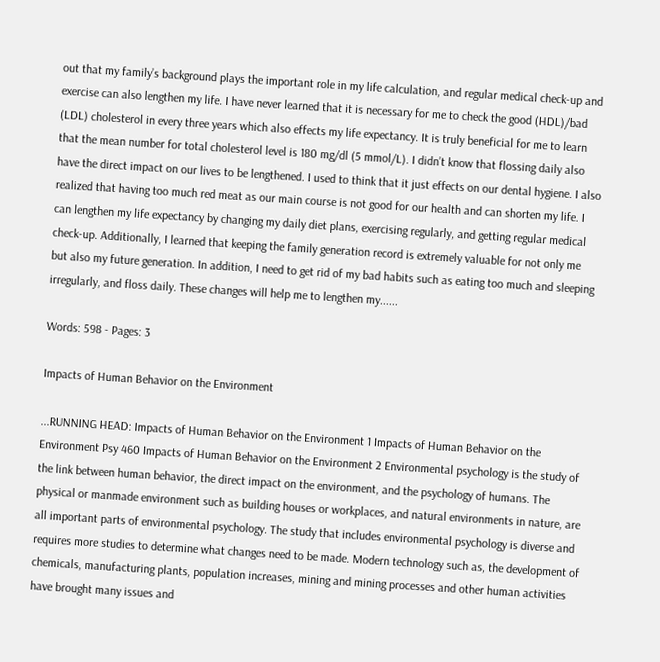out that my family’s background plays the important role in my life calculation, and regular medical check-up and exercise can also lengthen my life. I have never learned that it is necessary for me to check the good (HDL)/bad (LDL) cholesterol in every three years which also effects my life expectancy. It is truly beneficial for me to learn that the mean number for total cholesterol level is 180 mg/dl (5 mmol/L). I didn’t know that flossing daily also have the direct impact on our lives to be lengthened. I used to think that it just effects on our dental hygiene. I also realized that having too much red meat as our main course is not good for our health and can shorten my life. I can lengthen my life expectancy by changing my daily diet plans, exercising regularly, and getting regular medical check-up. Additionally, I learned that keeping the family generation record is extremely valuable for not only me but also my future generation. In addition, I need to get rid of my bad habits such as eating too much and sleeping irregularly, and floss daily. These changes will help me to lengthen my......

Words: 598 - Pages: 3

Impacts of Human Behavior on the Environment

...RUNNING HEAD: Impacts of Human Behavior on the Environment 1 Impacts of Human Behavior on the Environment Psy 460 Impacts of Human Behavior on the Environment 2 Environmental psychology is the study of the link between human behavior, the direct impact on the environment, and the psychology of humans. The physical or manmade environment such as building houses or workplaces, and natural environments in nature, are all important parts of environmental psychology. The study that includes environmental psychology is diverse and requires more studies to determine what changes need to be made. Modern technology such as, the development of chemicals, manufacturing plants, population increases, mining and mining processes and other human activities have brought many issues and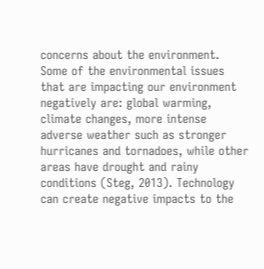concerns about the environment. Some of the environmental issues that are impacting our environment negatively are: global warming, climate changes, more intense adverse weather such as stronger hurricanes and tornadoes, while other areas have drought and rainy conditions (Steg, 2013). Technology can create negative impacts to the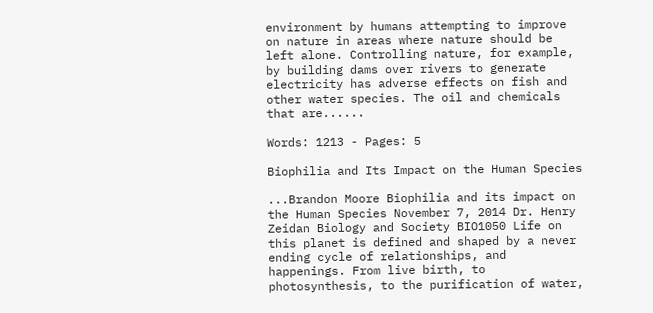environment by humans attempting to improve on nature in areas where nature should be left alone. Controlling nature, for example, by building dams over rivers to generate electricity has adverse effects on fish and other water species. The oil and chemicals that are......

Words: 1213 - Pages: 5

Biophilia and Its Impact on the Human Species

...Brandon Moore Biophilia and its impact on the Human Species November 7, 2014 Dr. Henry Zeidan Biology and Society BIO1050 Life on this planet is defined and shaped by a never ending cycle of relationships, and happenings. From live birth, to photosynthesis, to the purification of water,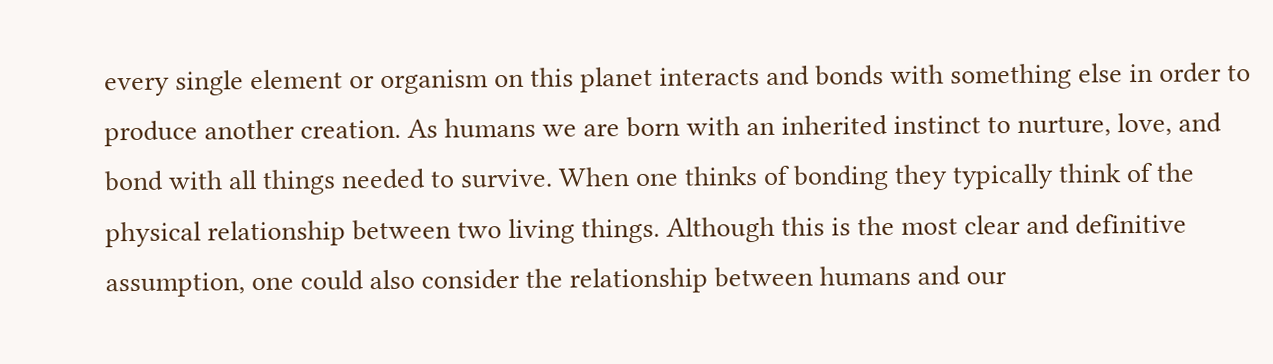every single element or organism on this planet interacts and bonds with something else in order to produce another creation. As humans we are born with an inherited instinct to nurture, love, and bond with all things needed to survive. When one thinks of bonding they typically think of the physical relationship between two living things. Although this is the most clear and definitive assumption, one could also consider the relationship between humans and our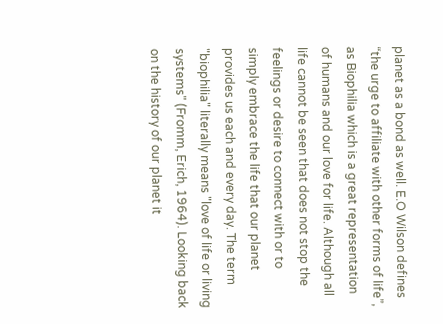planet as a bond as well. E.O Wilson defines “the urge to affiliate with other forms of life”, as Biophilia which is a great representation of humans and our love for life. Although all life cannot be seen that does not stop the feelings or desire to connect with or to simply embrace the life that our planet provides us each and every day. The term "biophilia" literally means "love of life or living systems" (Fromm, Erich, 1964). Looking back on the history of our planet it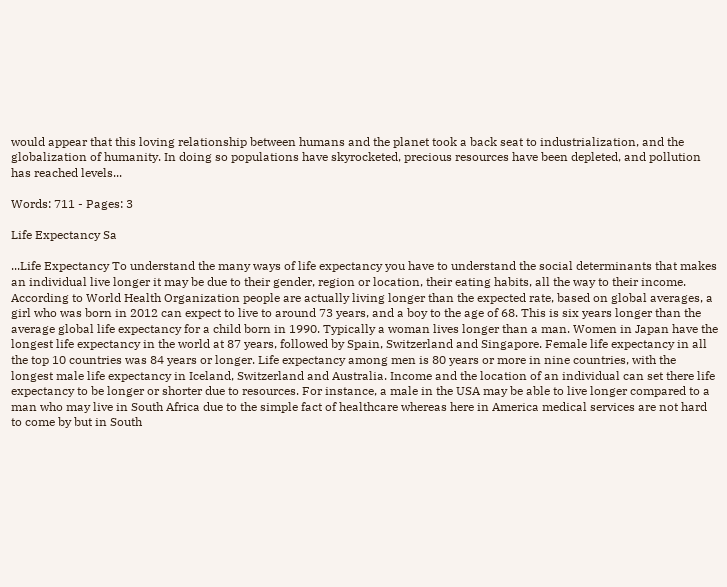would appear that this loving relationship between humans and the planet took a back seat to industrialization, and the globalization of humanity. In doing so populations have skyrocketed, precious resources have been depleted, and pollution has reached levels...

Words: 711 - Pages: 3

Life Expectancy Sa

...Life Expectancy To understand the many ways of life expectancy you have to understand the social determinants that makes an individual live longer it may be due to their gender, region or location, their eating habits, all the way to their income. According to World Health Organization people are actually living longer than the expected rate, based on global averages, a girl who was born in 2012 can expect to live to around 73 years, and a boy to the age of 68. This is six years longer than the average global life expectancy for a child born in 1990. Typically a woman lives longer than a man. Women in Japan have the longest life expectancy in the world at 87 years, followed by Spain, Switzerland and Singapore. Female life expectancy in all the top 10 countries was 84 years or longer. Life expectancy among men is 80 years or more in nine countries, with the longest male life expectancy in Iceland, Switzerland and Australia. Income and the location of an individual can set there life expectancy to be longer or shorter due to resources. For instance, a male in the USA may be able to live longer compared to a man who may live in South Africa due to the simple fact of healthcare whereas here in America medical services are not hard to come by but in South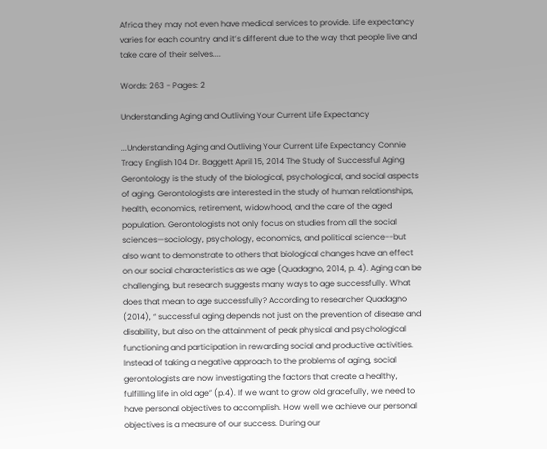Africa they may not even have medical services to provide. Life expectancy varies for each country and it’s different due to the way that people live and take care of their selves....

Words: 263 - Pages: 2

Understanding Aging and Outliving Your Current Life Expectancy

...Understanding Aging and Outliving Your Current Life Expectancy Connie Tracy English 104 Dr. Baggett April 15, 2014 The Study of Successful Aging Gerontology is the study of the biological, psychological, and social aspects of aging. Gerontologists are interested in the study of human relationships, health, economics, retirement, widowhood, and the care of the aged population. Gerontologists not only focus on studies from all the social sciences—sociology, psychology, economics, and political science--but also want to demonstrate to others that biological changes have an effect on our social characteristics as we age (Quadagno, 2014, p. 4). Aging can be challenging, but research suggests many ways to age successfully. What does that mean to age successfully? According to researcher Quadagno (2014), “ successful aging depends not just on the prevention of disease and disability, but also on the attainment of peak physical and psychological functioning and participation in rewarding social and productive activities. Instead of taking a negative approach to the problems of aging, social gerontologists are now investigating the factors that create a healthy, fulfilling life in old age” (p.4). If we want to grow old gracefully, we need to have personal objectives to accomplish. How well we achieve our personal objectives is a measure of our success. During our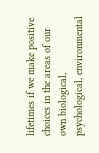lifetimes if we make positive choices in the areas of our own biological, psychological, environmental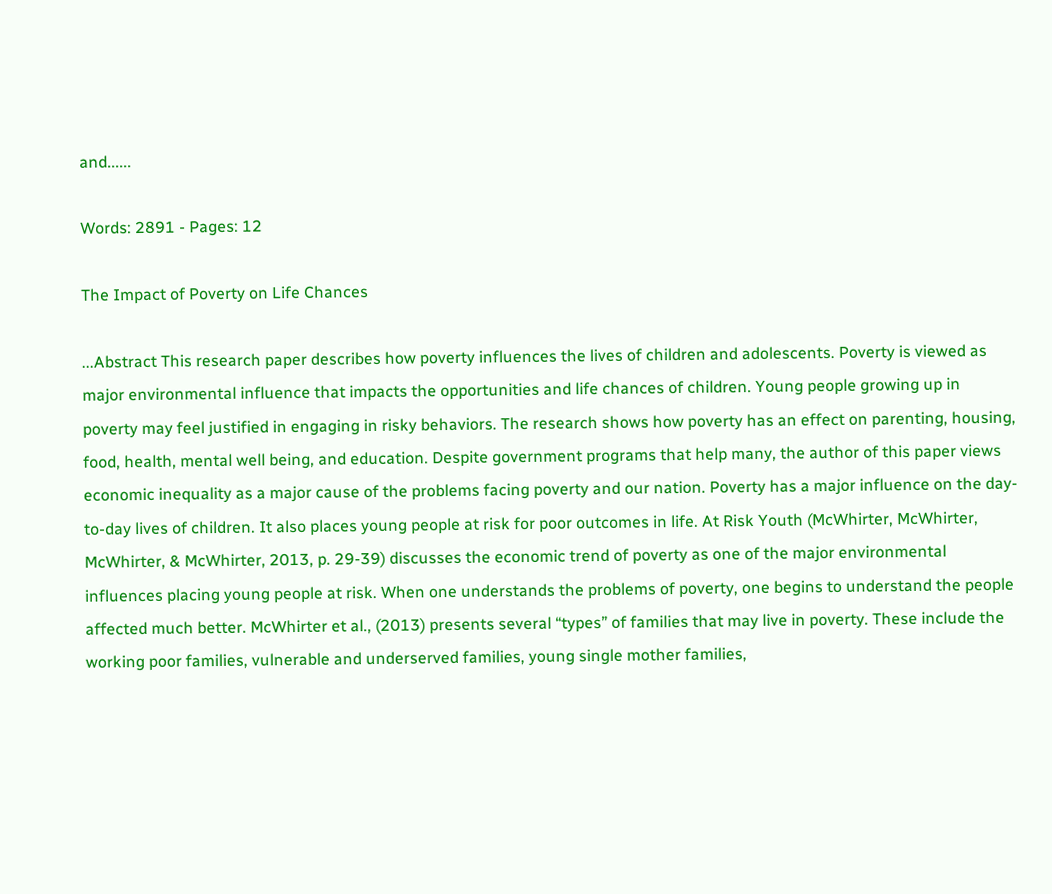and......

Words: 2891 - Pages: 12

The Impact of Poverty on Life Chances

...Abstract This research paper describes how poverty influences the lives of children and adolescents. Poverty is viewed as major environmental influence that impacts the opportunities and life chances of children. Young people growing up in poverty may feel justified in engaging in risky behaviors. The research shows how poverty has an effect on parenting, housing, food, health, mental well being, and education. Despite government programs that help many, the author of this paper views economic inequality as a major cause of the problems facing poverty and our nation. Poverty has a major influence on the day-to-day lives of children. It also places young people at risk for poor outcomes in life. At Risk Youth (McWhirter, McWhirter, McWhirter, & McWhirter, 2013, p. 29-39) discusses the economic trend of poverty as one of the major environmental influences placing young people at risk. When one understands the problems of poverty, one begins to understand the people affected much better. McWhirter et al., (2013) presents several “types” of families that may live in poverty. These include the working poor families, vulnerable and underserved families, young single mother families,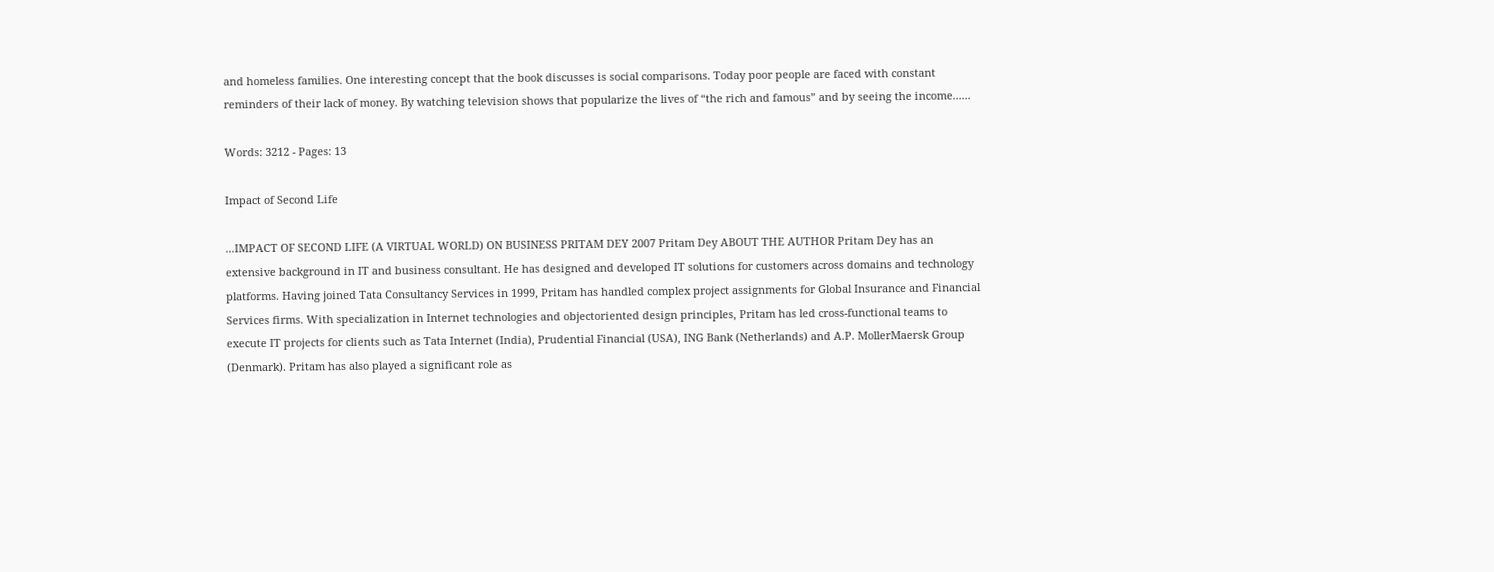and homeless families. One interesting concept that the book discusses is social comparisons. Today poor people are faced with constant reminders of their lack of money. By watching television shows that popularize the lives of “the rich and famous” and by seeing the income......

Words: 3212 - Pages: 13

Impact of Second Life

...IMPACT OF SECOND LIFE (A VIRTUAL WORLD) ON BUSINESS PRITAM DEY 2007 Pritam Dey ABOUT THE AUTHOR Pritam Dey has an extensive background in IT and business consultant. He has designed and developed IT solutions for customers across domains and technology platforms. Having joined Tata Consultancy Services in 1999, Pritam has handled complex project assignments for Global Insurance and Financial Services firms. With specialization in Internet technologies and objectoriented design principles, Pritam has led cross-functional teams to execute IT projects for clients such as Tata Internet (India), Prudential Financial (USA), ING Bank (Netherlands) and A.P. MollerMaersk Group (Denmark). Pritam has also played a significant role as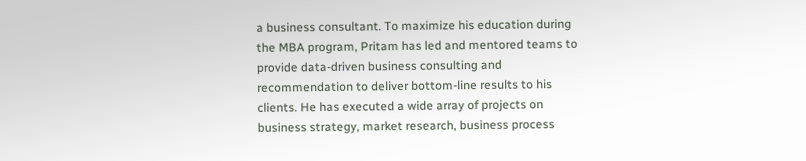a business consultant. To maximize his education during the MBA program, Pritam has led and mentored teams to provide data-driven business consulting and recommendation to deliver bottom-line results to his clients. He has executed a wide array of projects on business strategy, market research, business process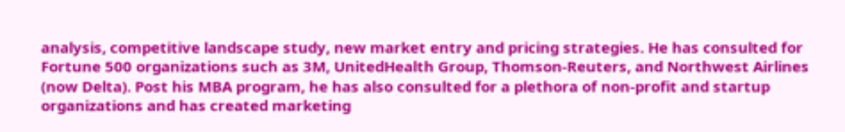analysis, competitive landscape study, new market entry and pricing strategies. He has consulted for Fortune 500 organizations such as 3M, UnitedHealth Group, Thomson-Reuters, and Northwest Airlines (now Delta). Post his MBA program, he has also consulted for a plethora of non-profit and startup organizations and has created marketing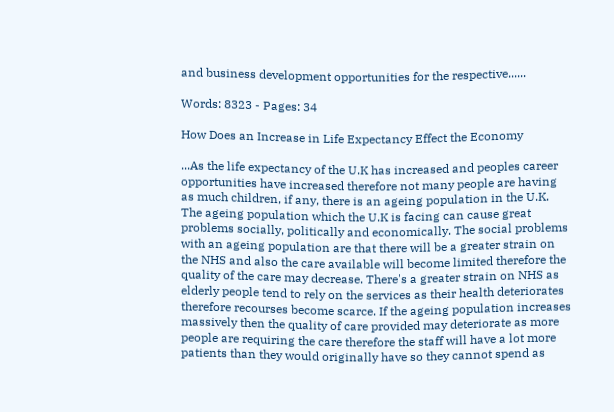and business development opportunities for the respective......

Words: 8323 - Pages: 34

How Does an Increase in Life Expectancy Effect the Economy

...As the life expectancy of the U.K has increased and peoples career opportunities have increased therefore not many people are having as much children, if any, there is an ageing population in the U.K. The ageing population which the U.K is facing can cause great problems socially, politically and economically. The social problems with an ageing population are that there will be a greater strain on the NHS and also the care available will become limited therefore the quality of the care may decrease. There's a greater strain on NHS as elderly people tend to rely on the services as their health deteriorates therefore recourses become scarce. If the ageing population increases massively then the quality of care provided may deteriorate as more people are requiring the care therefore the staff will have a lot more patients than they would originally have so they cannot spend as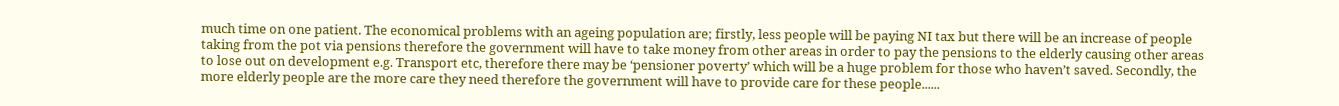much time on one patient. The economical problems with an ageing population are; firstly, less people will be paying NI tax but there will be an increase of people taking from the pot via pensions therefore the government will have to take money from other areas in order to pay the pensions to the elderly causing other areas to lose out on development e.g. Transport etc, therefore there may be ‘pensioner poverty’ which will be a huge problem for those who haven’t saved. Secondly, the more elderly people are the more care they need therefore the government will have to provide care for these people......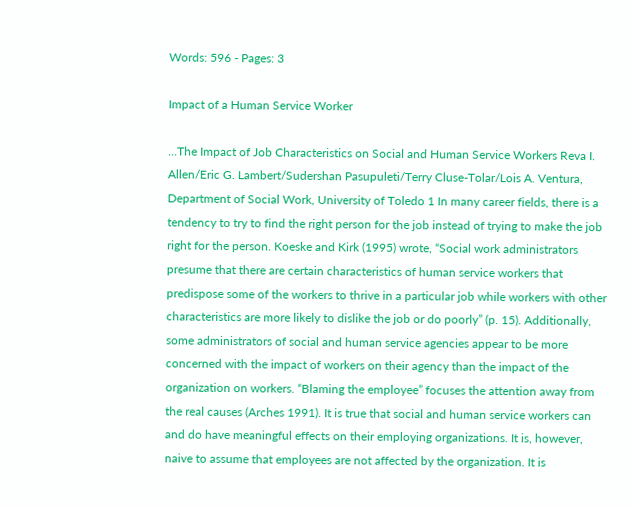Words: 596 - Pages: 3

Impact of a Human Service Worker

...The Impact of Job Characteristics on Social and Human Service Workers Reva I. Allen/Eric G. Lambert/Sudershan Pasupuleti/Terry Cluse-Tolar/Lois A. Ventura, Department of Social Work, University of Toledo 1 In many career fields, there is a tendency to try to find the right person for the job instead of trying to make the job right for the person. Koeske and Kirk (1995) wrote, “Social work administrators presume that there are certain characteristics of human service workers that predispose some of the workers to thrive in a particular job while workers with other characteristics are more likely to dislike the job or do poorly” (p. 15). Additionally, some administrators of social and human service agencies appear to be more concerned with the impact of workers on their agency than the impact of the organization on workers. “Blaming the employee” focuses the attention away from the real causes (Arches 1991). It is true that social and human service workers can and do have meaningful effects on their employing organizations. It is, however, naive to assume that employees are not affected by the organization. It is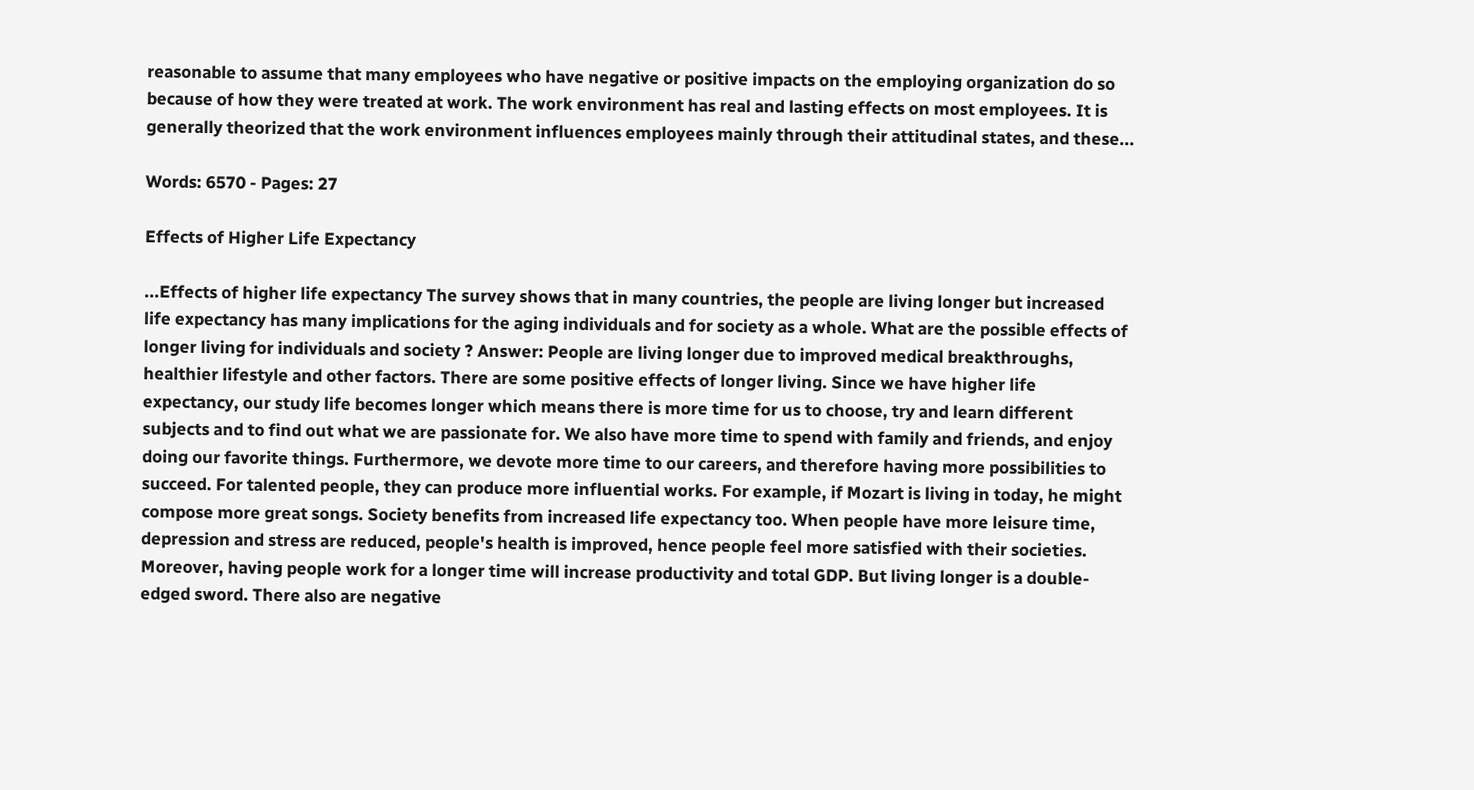reasonable to assume that many employees who have negative or positive impacts on the employing organization do so because of how they were treated at work. The work environment has real and lasting effects on most employees. It is generally theorized that the work environment influences employees mainly through their attitudinal states, and these...

Words: 6570 - Pages: 27

Effects of Higher Life Expectancy

...Effects of higher life expectancy The survey shows that in many countries, the people are living longer but increased life expectancy has many implications for the aging individuals and for society as a whole. What are the possible effects of longer living for individuals and society ? Answer: People are living longer due to improved medical breakthroughs, healthier lifestyle and other factors. There are some positive effects of longer living. Since we have higher life expectancy, our study life becomes longer which means there is more time for us to choose, try and learn different subjects and to find out what we are passionate for. We also have more time to spend with family and friends, and enjoy doing our favorite things. Furthermore, we devote more time to our careers, and therefore having more possibilities to succeed. For talented people, they can produce more influential works. For example, if Mozart is living in today, he might compose more great songs. Society benefits from increased life expectancy too. When people have more leisure time, depression and stress are reduced, people's health is improved, hence people feel more satisfied with their societies. Moreover, having people work for a longer time will increase productivity and total GDP. But living longer is a double-edged sword. There also are negative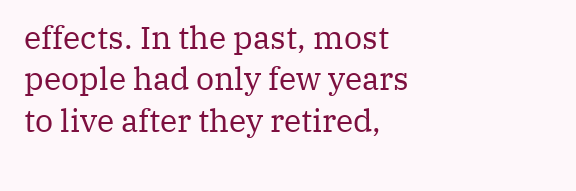effects. In the past, most people had only few years to live after they retired,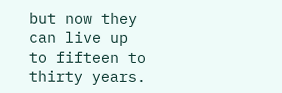but now they can live up to fifteen to thirty years.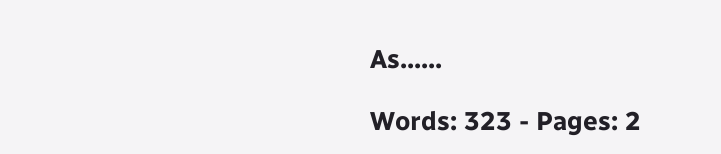As......

Words: 323 - Pages: 2